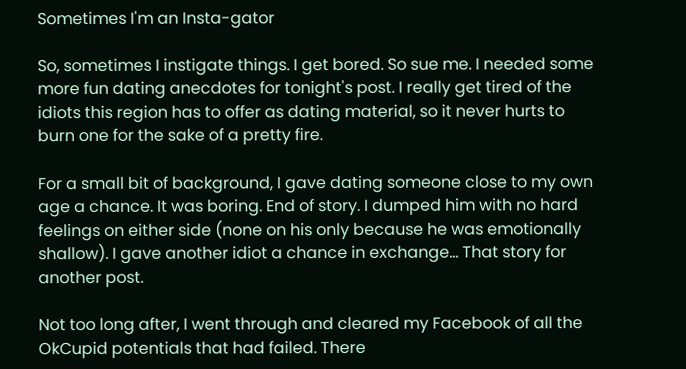Sometimes I'm an Insta-gator

So, sometimes I instigate things. I get bored. So sue me. I needed some more fun dating anecdotes for tonight's post. I really get tired of the idiots this region has to offer as dating material, so it never hurts to burn one for the sake of a pretty fire.

For a small bit of background, I gave dating someone close to my own age a chance. It was boring. End of story. I dumped him with no hard feelings on either side (none on his only because he was emotionally shallow). I gave another idiot a chance in exchange... That story for another post.

Not too long after, I went through and cleared my Facebook of all the OkCupid potentials that had failed. There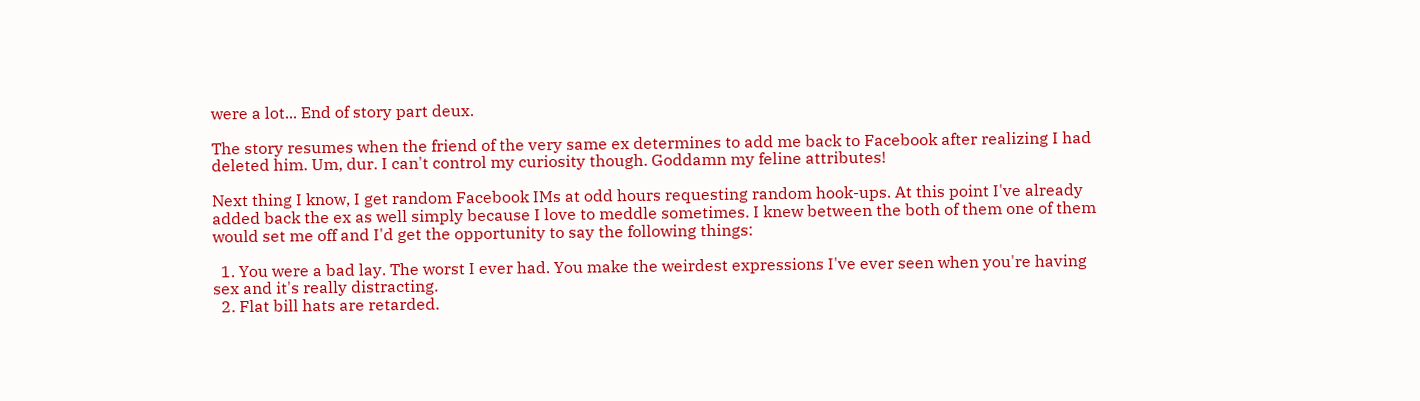were a lot... End of story part deux.

The story resumes when the friend of the very same ex determines to add me back to Facebook after realizing I had deleted him. Um, dur. I can't control my curiosity though. Goddamn my feline attributes!

Next thing I know, I get random Facebook IMs at odd hours requesting random hook-ups. At this point I've already added back the ex as well simply because I love to meddle sometimes. I knew between the both of them one of them would set me off and I'd get the opportunity to say the following things:

  1. You were a bad lay. The worst I ever had. You make the weirdest expressions I've ever seen when you're having sex and it's really distracting.
  2. Flat bill hats are retarded.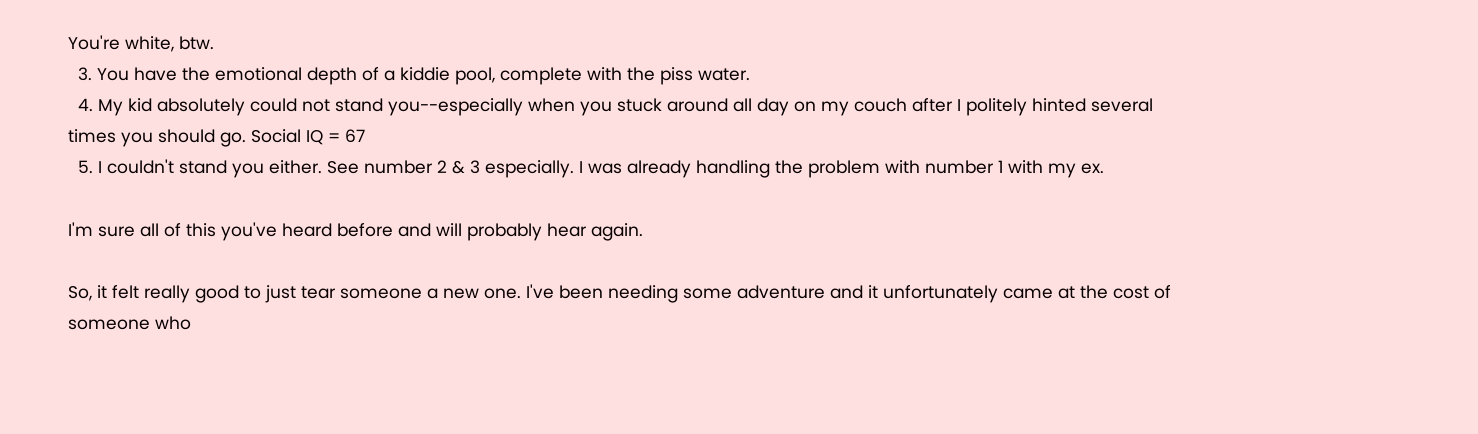You're white, btw.
  3. You have the emotional depth of a kiddie pool, complete with the piss water.
  4. My kid absolutely could not stand you--especially when you stuck around all day on my couch after I politely hinted several times you should go. Social IQ = 67
  5. I couldn't stand you either. See number 2 & 3 especially. I was already handling the problem with number 1 with my ex.

I'm sure all of this you've heard before and will probably hear again.

So, it felt really good to just tear someone a new one. I've been needing some adventure and it unfortunately came at the cost of someone who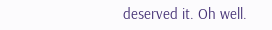deserved it. Oh well.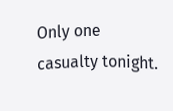Only one casualty tonight.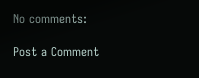No comments:

Post a Comment